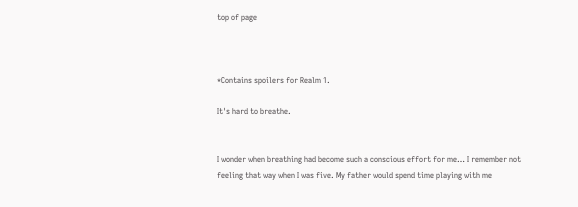top of page



*Contains spoilers for Realm 1.

It's hard to breathe.


I wonder when breathing had become such a conscious effort for me… I remember not feeling that way when I was five. My father would spend time playing with me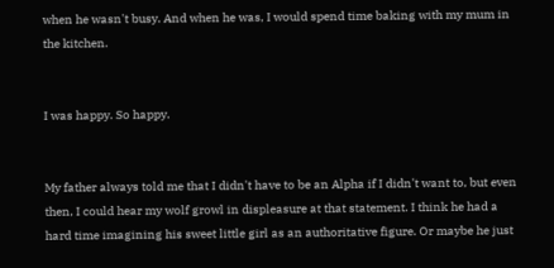when he wasn't busy. And when he was, I would spend time baking with my mum in the kitchen.


I was happy. So happy.


My father always told me that I didn't have to be an Alpha if I didn't want to, but even then, I could hear my wolf growl in displeasure at that statement. I think he had a hard time imagining his sweet little girl as an authoritative figure. Or maybe he just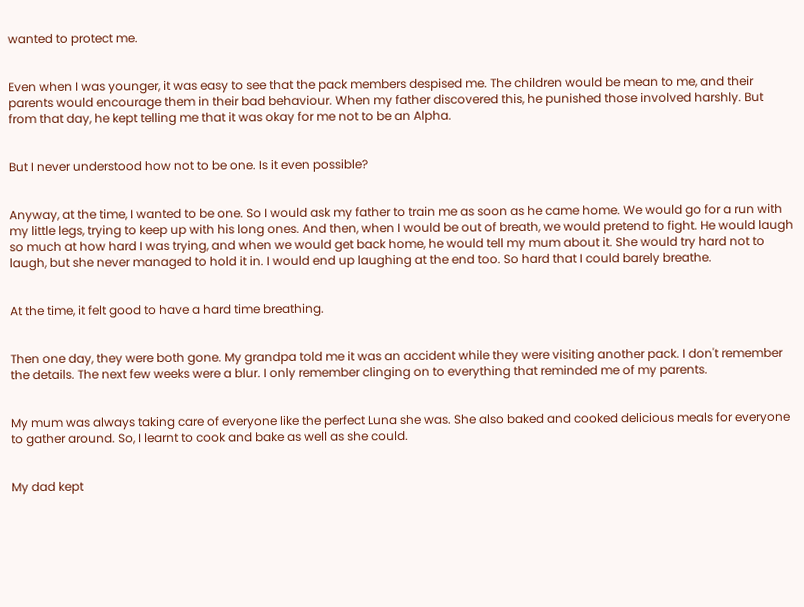wanted to protect me.


Even when I was younger, it was easy to see that the pack members despised me. The children would be mean to me, and their parents would encourage them in their bad behaviour. When my father discovered this, he punished those involved harshly. But from that day, he kept telling me that it was okay for me not to be an Alpha.


But I never understood how not to be one. Is it even possible?


Anyway, at the time, I wanted to be one. So I would ask my father to train me as soon as he came home. We would go for a run with my little legs, trying to keep up with his long ones. And then, when I would be out of breath, we would pretend to fight. He would laugh so much at how hard I was trying, and when we would get back home, he would tell my mum about it. She would try hard not to laugh, but she never managed to hold it in. I would end up laughing at the end too. So hard that I could barely breathe.


At the time, it felt good to have a hard time breathing.


Then one day, they were both gone. My grandpa told me it was an accident while they were visiting another pack. I don't remember the details. The next few weeks were a blur. I only remember clinging on to everything that reminded me of my parents.


My mum was always taking care of everyone like the perfect Luna she was. She also baked and cooked delicious meals for everyone to gather around. So, I learnt to cook and bake as well as she could.


My dad kept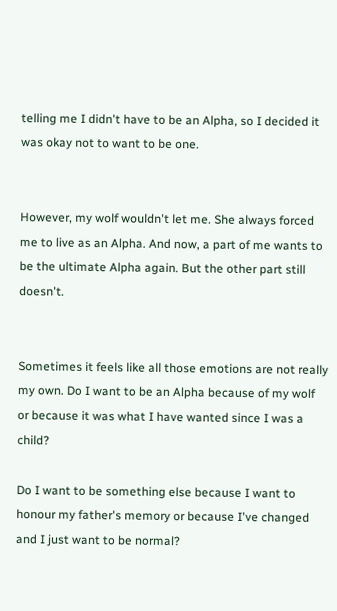telling me I didn't have to be an Alpha, so I decided it was okay not to want to be one.


However, my wolf wouldn't let me. She always forced me to live as an Alpha. And now, a part of me wants to be the ultimate Alpha again. But the other part still doesn't.


Sometimes it feels like all those emotions are not really my own. Do I want to be an Alpha because of my wolf or because it was what I have wanted since I was a child?

Do I want to be something else because I want to honour my father's memory or because I've changed and I just want to be normal?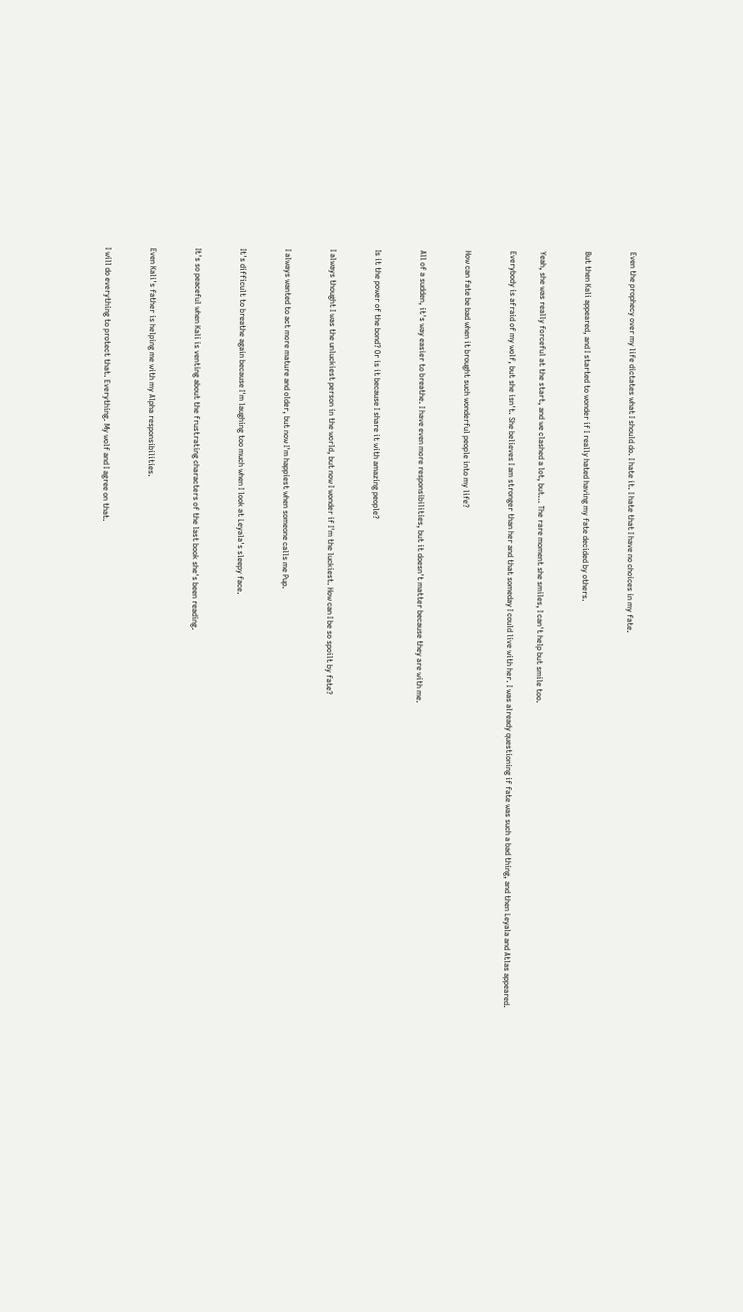Even the prophecy over my life dictates what I should do. I hate it. I hate that I have no choices in my fate.


But then Kali appeared, and I started to wonder if I really hated having my fate decided by others.


Yeah, she was really forceful at the start, and we clashed a lot, but… The rare moment she smiles, I can't help but smile too.

Everybody is afraid of my wolf, but she isn't. She believes I am stronger than her and that someday I could live with her. I was already questioning if fate was such a bad thing, and then Leyala and Atlas appeared.


How can fate be bad when it brought such wonderful people into my life?


All of a sudden, it's way easier to breathe. I have even more responsibilities, but it doesn't matter because they are with me.


Is it the power of the bond? Or is it because I share it with amazing people?


I always thought I was the unluckiest person in the world, but now I wonder if I'm the luckiest. How can I be so spoilt by fate?


I always wanted to act more mature and older, but now I'm happiest when someone calls me Pup.


It's difficult to breathe again because I'm laughing too much when I look at Leyala's sleepy face.


It's so peaceful when Kali is venting about the frustrating characters of the last book she's been reading.


Even Kali's father is helping me with my Alpha responsibilities.


I will do everything to protect that. Everything. My wolf and I agree on that.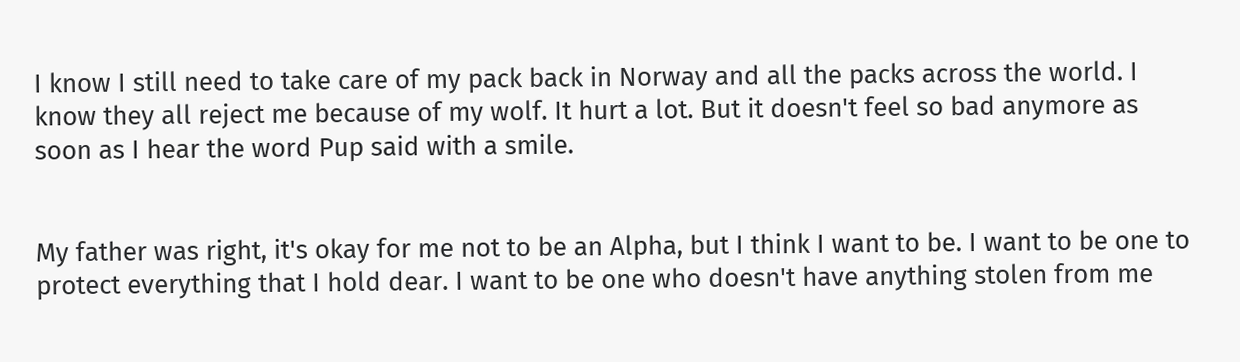I know I still need to take care of my pack back in Norway and all the packs across the world. I know they all reject me because of my wolf. It hurt a lot. But it doesn't feel so bad anymore as soon as I hear the word Pup said with a smile.


My father was right, it's okay for me not to be an Alpha, but I think I want to be. I want to be one to protect everything that I hold dear. I want to be one who doesn't have anything stolen from me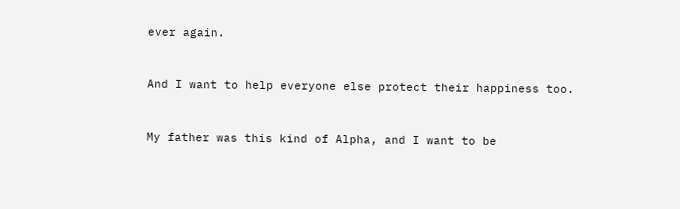ever again.


And I want to help everyone else protect their happiness too.


My father was this kind of Alpha, and I want to be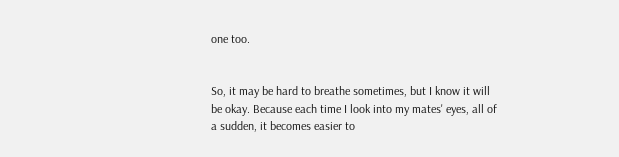one too.


So, it may be hard to breathe sometimes, but I know it will be okay. Because each time I look into my mates' eyes, all of a sudden, it becomes easier to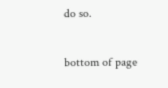do so.

bottom of page